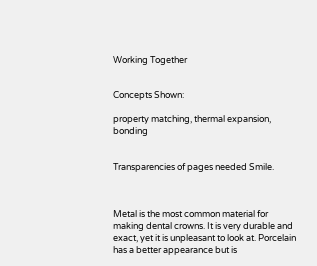Working Together


Concepts Shown:

property matching, thermal expansion, bonding


Transparencies of pages needed Smile.



Metal is the most common material for making dental crowns. It is very durable and exact, yet it is unpleasant to look at. Porcelain has a better appearance but is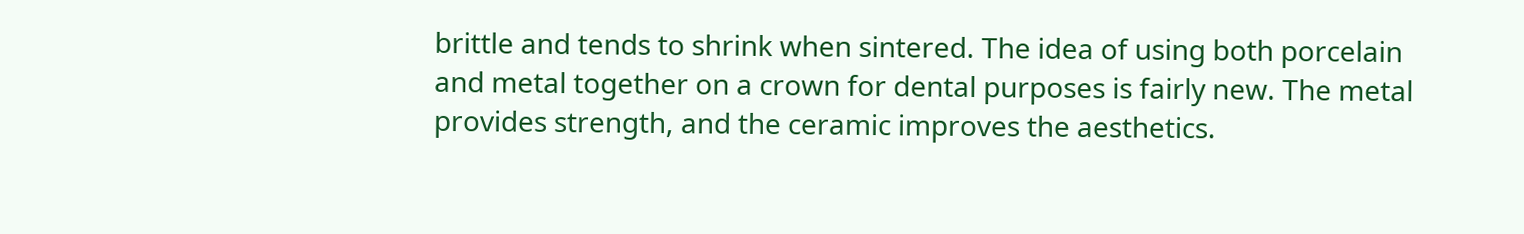brittle and tends to shrink when sintered. The idea of using both porcelain and metal together on a crown for dental purposes is fairly new. The metal provides strength, and the ceramic improves the aesthetics.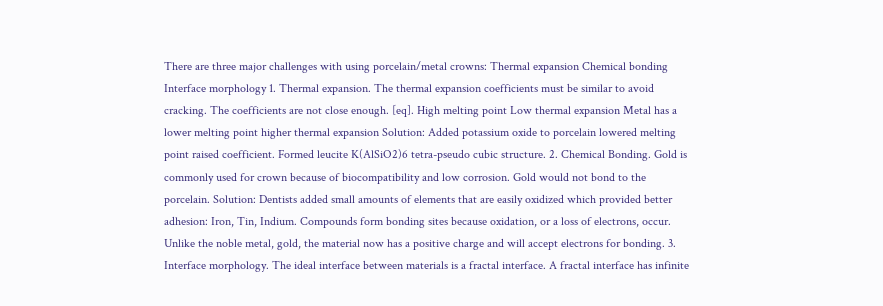There are three major challenges with using porcelain/metal crowns: Thermal expansion Chemical bonding Interface morphology 1. Thermal expansion. The thermal expansion coefficients must be similar to avoid cracking. The coefficients are not close enough. [eq]. High melting point Low thermal expansion Metal has a lower melting point higher thermal expansion Solution: Added potassium oxide to porcelain lowered melting point raised coefficient. Formed leucite K(AlSiO2)6 tetra-pseudo cubic structure. 2. Chemical Bonding. Gold is commonly used for crown because of biocompatibility and low corrosion. Gold would not bond to the porcelain. Solution: Dentists added small amounts of elements that are easily oxidized which provided better adhesion: Iron, Tin, Indium. Compounds form bonding sites because oxidation, or a loss of electrons, occur. Unlike the noble metal, gold, the material now has a positive charge and will accept electrons for bonding. 3. Interface morphology. The ideal interface between materials is a fractal interface. A fractal interface has infinite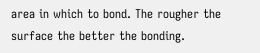area in which to bond. The rougher the surface the better the bonding.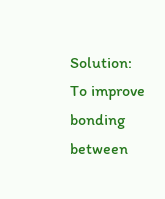Solution: To improve bonding between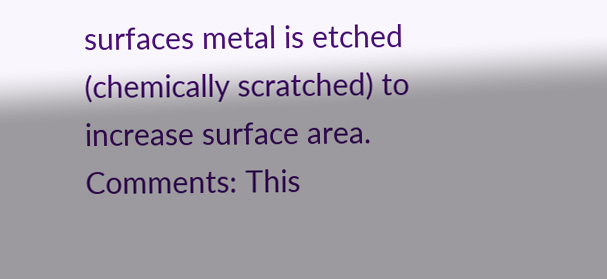surfaces metal is etched (chemically scratched) to increase surface area. Comments: This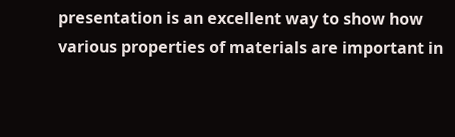presentation is an excellent way to show how various properties of materials are important in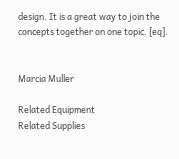design. It is a great way to join the concepts together on one topic. [eq].


Marcia Muller

Related Equipment
Related Supplies